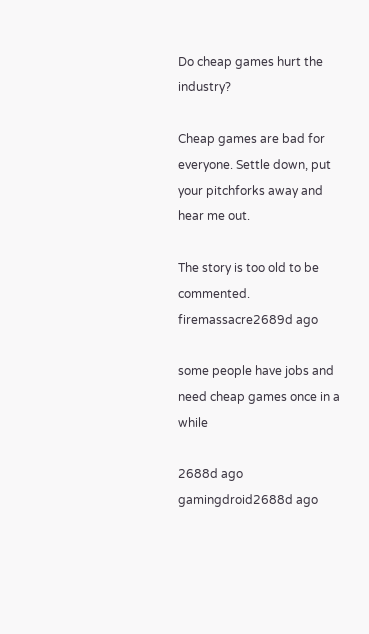Do cheap games hurt the industry?

Cheap games are bad for everyone. Settle down, put your pitchforks away and hear me out.

The story is too old to be commented.
firemassacre2689d ago

some people have jobs and need cheap games once in a while

2688d ago
gamingdroid2688d ago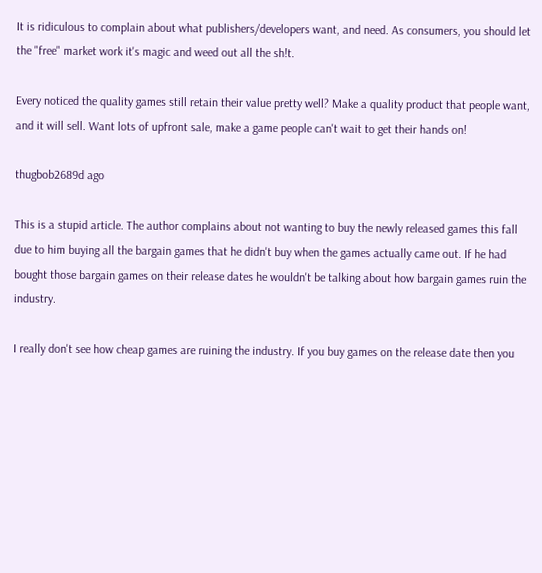It is ridiculous to complain about what publishers/developers want, and need. As consumers, you should let the "free" market work it's magic and weed out all the sh!t.

Every noticed the quality games still retain their value pretty well? Make a quality product that people want, and it will sell. Want lots of upfront sale, make a game people can't wait to get their hands on!

thugbob2689d ago

This is a stupid article. The author complains about not wanting to buy the newly released games this fall due to him buying all the bargain games that he didn't buy when the games actually came out. If he had bought those bargain games on their release dates he wouldn't be talking about how bargain games ruin the industry.

I really don't see how cheap games are ruining the industry. If you buy games on the release date then you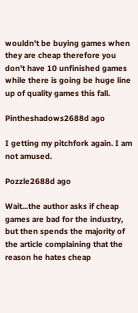wouldn't be buying games when they are cheap therefore you don't have 10 unfinished games while there is going be huge line up of quality games this fall.

Pintheshadows2688d ago

I getting my pitchfork again. I am not amused.

Pozzle2688d ago

Wait...the author asks if cheap games are bad for the industry, but then spends the majority of the article complaining that the reason he hates cheap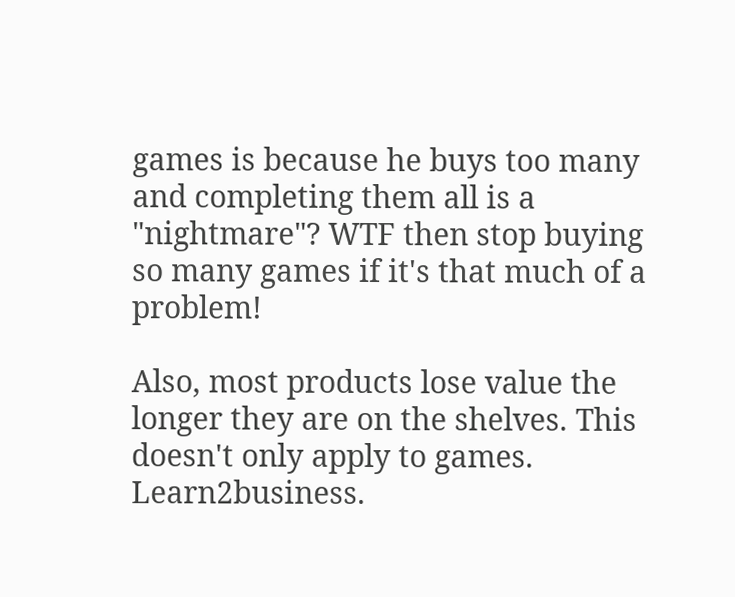games is because he buys too many and completing them all is a "nightmare"? WTF then stop buying so many games if it's that much of a problem!

Also, most products lose value the longer they are on the shelves. This doesn't only apply to games. Learn2business.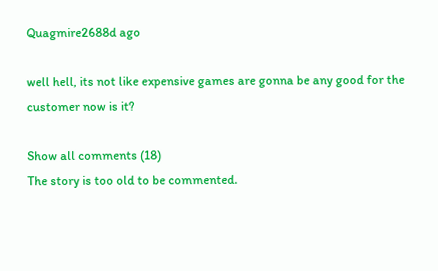Quagmire2688d ago

well hell, its not like expensive games are gonna be any good for the customer now is it?

Show all comments (18)
The story is too old to be commented.